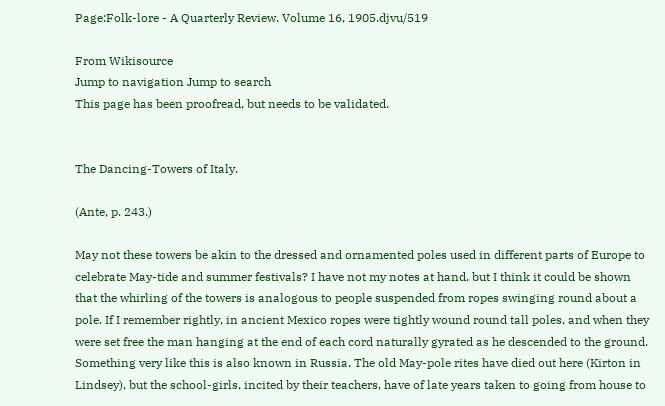Page:Folk-lore - A Quarterly Review. Volume 16, 1905.djvu/519

From Wikisource
Jump to navigation Jump to search
This page has been proofread, but needs to be validated.


The Dancing-Towers of Italy.

(Ante, p. 243.)

May not these towers be akin to the dressed and ornamented poles used in different parts of Europe to celebrate May-tide and summer festivals? I have not my notes at hand, but I think it could be shown that the whirling of the towers is analogous to people suspended from ropes swinging round about a pole. If I remember rightly, in ancient Mexico ropes were tightly wound round tall poles, and when they were set free the man hanging at the end of each cord naturally gyrated as he descended to the ground. Something very like this is also known in Russia. The old May-pole rites have died out here (Kirton in Lindsey), but the school-girls, incited by their teachers, have of late years taken to going from house to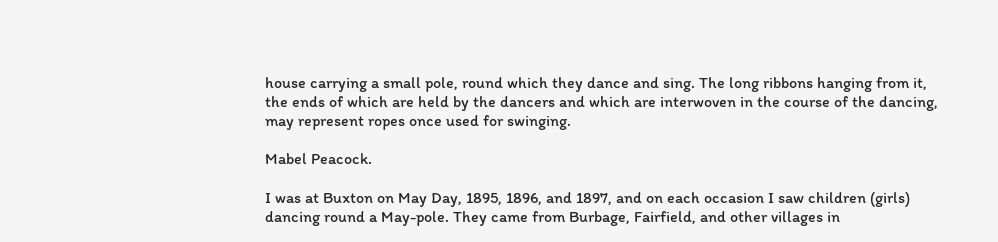house carrying a small pole, round which they dance and sing. The long ribbons hanging from it, the ends of which are held by the dancers and which are interwoven in the course of the dancing, may represent ropes once used for swinging.

Mabel Peacock.

I was at Buxton on May Day, 1895, 1896, and 1897, and on each occasion I saw children (girls) dancing round a May-pole. They came from Burbage, Fairfield, and other villages in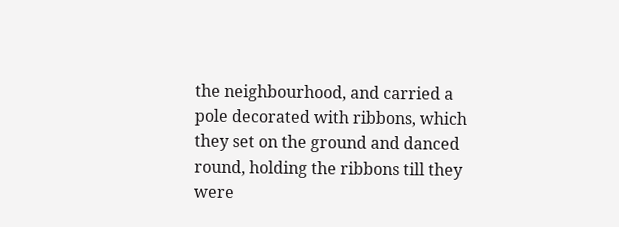the neighbourhood, and carried a pole decorated with ribbons, which they set on the ground and danced round, holding the ribbons till they were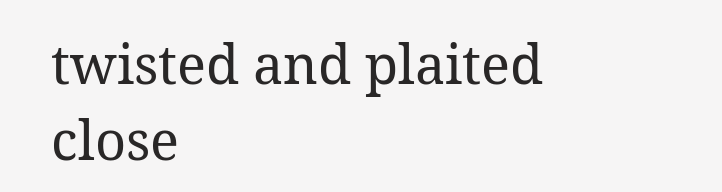twisted and plaited close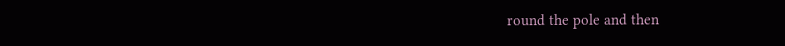round the pole and then